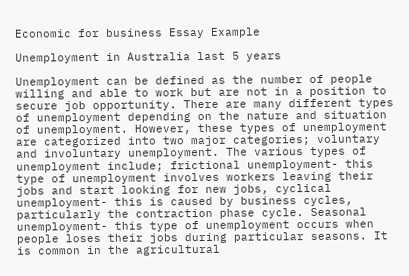Economic for business Essay Example

Unemployment in Australia last 5 years

Unemployment can be defined as the number of people willing and able to work but are not in a position to secure job opportunity. There are many different types of unemployment depending on the nature and situation of unemployment. However, these types of unemployment are categorized into two major categories; voluntary and involuntary unemployment. The various types of unemployment include; frictional unemployment- this type of unemployment involves workers leaving their jobs and start looking for new jobs, cyclical unemployment- this is caused by business cycles, particularly the contraction phase cycle. Seasonal unemployment- this type of unemployment occurs when people loses their jobs during particular seasons. It is common in the agricultural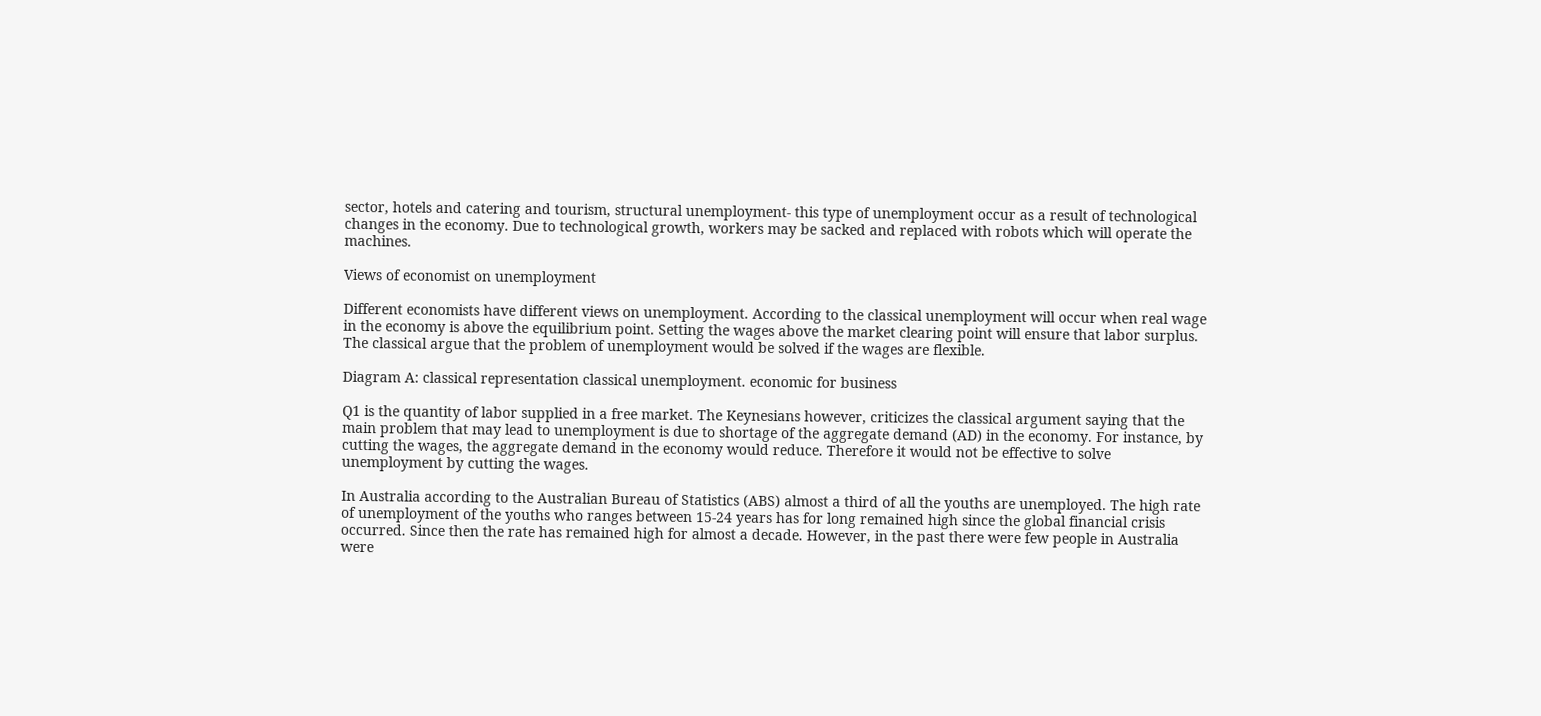sector, hotels and catering and tourism, structural unemployment- this type of unemployment occur as a result of technological changes in the economy. Due to technological growth, workers may be sacked and replaced with robots which will operate the machines.

Views of economist on unemployment

Different economists have different views on unemployment. According to the classical unemployment will occur when real wage in the economy is above the equilibrium point. Setting the wages above the market clearing point will ensure that labor surplus. The classical argue that the problem of unemployment would be solved if the wages are flexible.

Diagram A: classical representation classical unemployment. economic for business

Q1 is the quantity of labor supplied in a free market. The Keynesians however, criticizes the classical argument saying that the main problem that may lead to unemployment is due to shortage of the aggregate demand (AD) in the economy. For instance, by cutting the wages, the aggregate demand in the economy would reduce. Therefore it would not be effective to solve unemployment by cutting the wages.

In Australia according to the Australian Bureau of Statistics (ABS) almost a third of all the youths are unemployed. The high rate of unemployment of the youths who ranges between 15-24 years has for long remained high since the global financial crisis occurred. Since then the rate has remained high for almost a decade. However, in the past there were few people in Australia were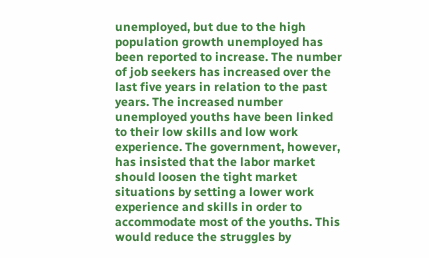unemployed, but due to the high population growth unemployed has been reported to increase. The number of job seekers has increased over the last five years in relation to the past years. The increased number unemployed youths have been linked to their low skills and low work experience. The government, however, has insisted that the labor market should loosen the tight market situations by setting a lower work experience and skills in order to accommodate most of the youths. This would reduce the struggles by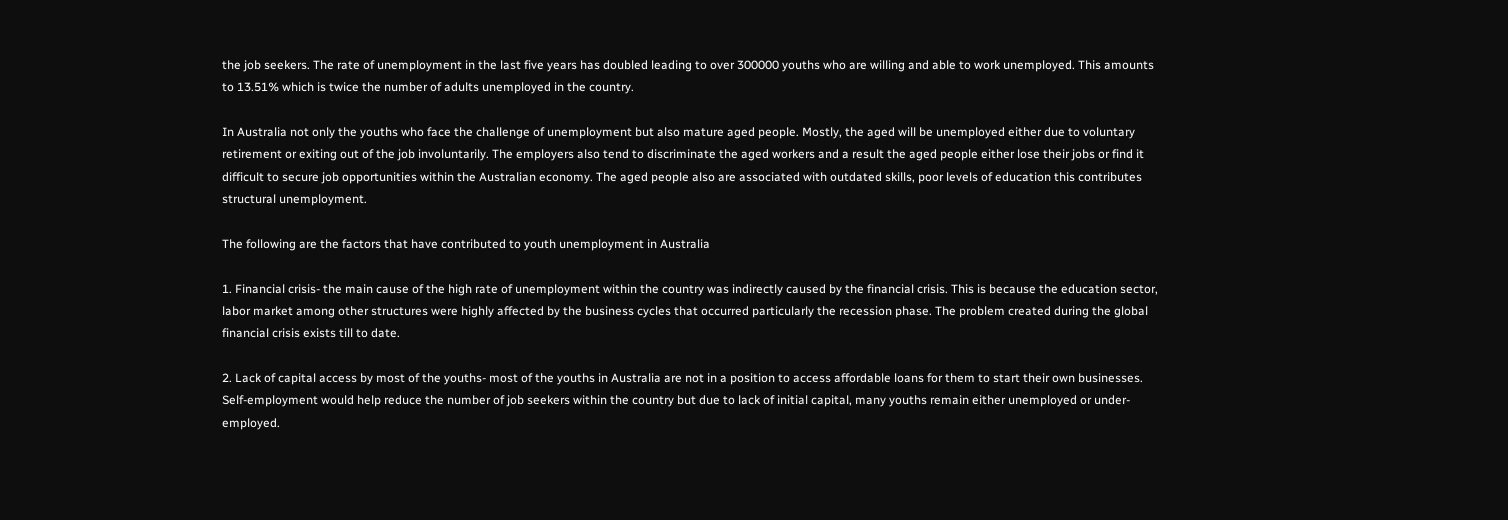the job seekers. The rate of unemployment in the last five years has doubled leading to over 300000 youths who are willing and able to work unemployed. This amounts to 13.51% which is twice the number of adults unemployed in the country.

In Australia not only the youths who face the challenge of unemployment but also mature aged people. Mostly, the aged will be unemployed either due to voluntary retirement or exiting out of the job involuntarily. The employers also tend to discriminate the aged workers and a result the aged people either lose their jobs or find it difficult to secure job opportunities within the Australian economy. The aged people also are associated with outdated skills, poor levels of education this contributes structural unemployment.

The following are the factors that have contributed to youth unemployment in Australia

1. Financial crisis- the main cause of the high rate of unemployment within the country was indirectly caused by the financial crisis. This is because the education sector, labor market among other structures were highly affected by the business cycles that occurred particularly the recession phase. The problem created during the global financial crisis exists till to date.

2. Lack of capital access by most of the youths- most of the youths in Australia are not in a position to access affordable loans for them to start their own businesses. Self-employment would help reduce the number of job seekers within the country but due to lack of initial capital, many youths remain either unemployed or under-employed.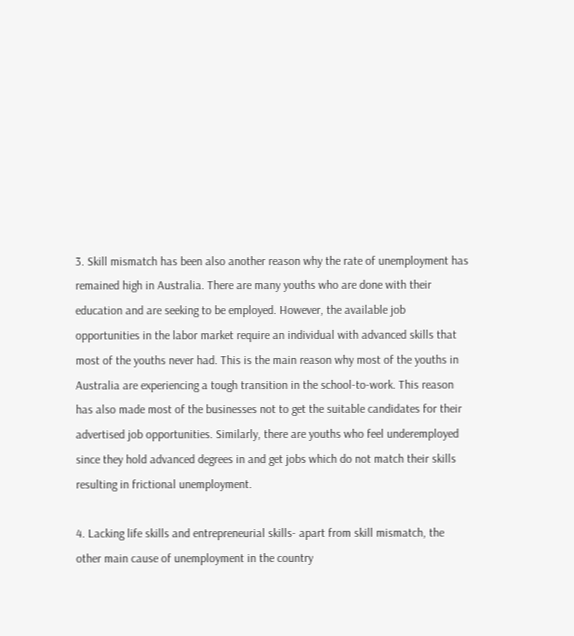3. Skill mismatch has been also another reason why the rate of unemployment has remained high in Australia. There are many youths who are done with their education and are seeking to be employed. However, the available job opportunities in the labor market require an individual with advanced skills that most of the youths never had. This is the main reason why most of the youths in Australia are experiencing a tough transition in the school-to-work. This reason has also made most of the businesses not to get the suitable candidates for their advertised job opportunities. Similarly, there are youths who feel underemployed since they hold advanced degrees in and get jobs which do not match their skills resulting in frictional unemployment.

4. Lacking life skills and entrepreneurial skills- apart from skill mismatch, the other main cause of unemployment in the country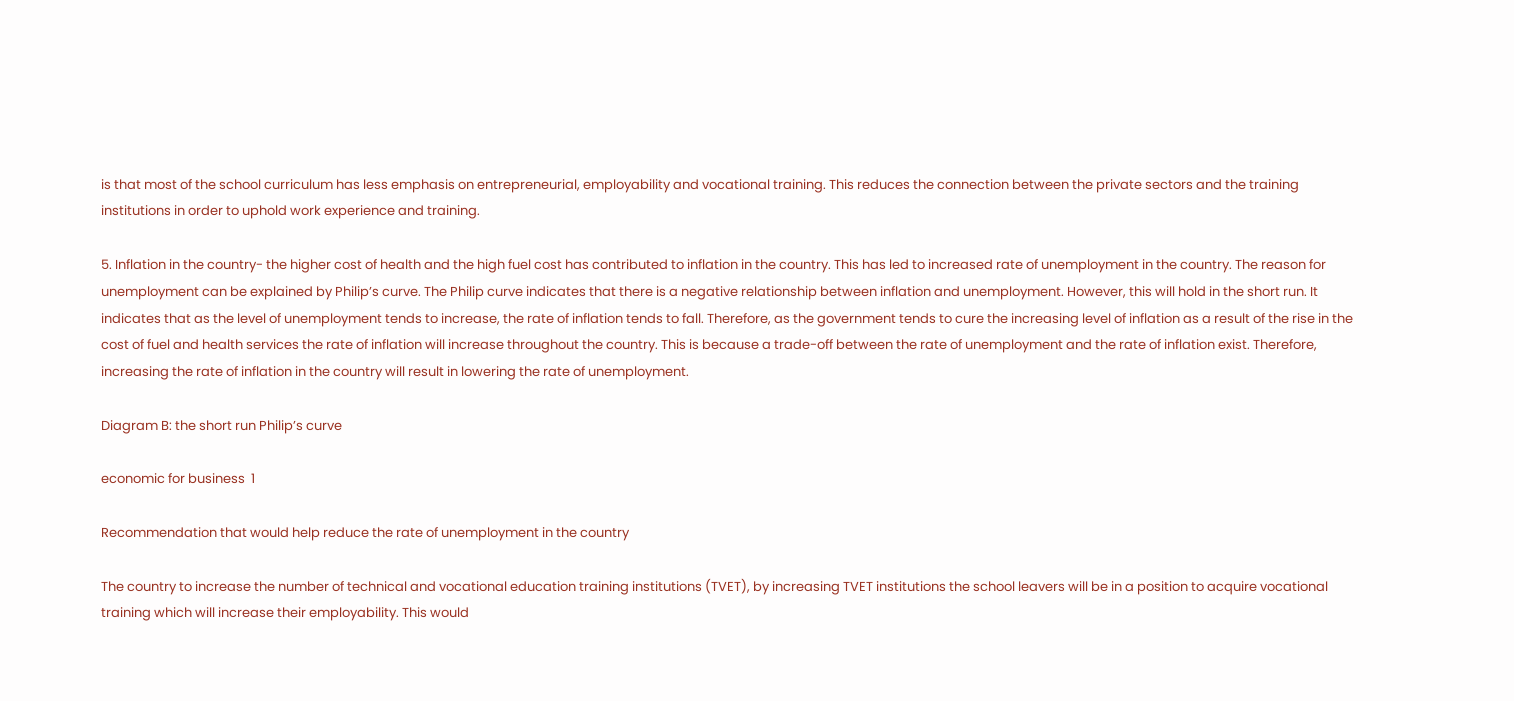is that most of the school curriculum has less emphasis on entrepreneurial, employability and vocational training. This reduces the connection between the private sectors and the training institutions in order to uphold work experience and training.

5. Inflation in the country- the higher cost of health and the high fuel cost has contributed to inflation in the country. This has led to increased rate of unemployment in the country. The reason for unemployment can be explained by Philip’s curve. The Philip curve indicates that there is a negative relationship between inflation and unemployment. However, this will hold in the short run. It indicates that as the level of unemployment tends to increase, the rate of inflation tends to fall. Therefore, as the government tends to cure the increasing level of inflation as a result of the rise in the cost of fuel and health services the rate of inflation will increase throughout the country. This is because a trade-off between the rate of unemployment and the rate of inflation exist. Therefore, increasing the rate of inflation in the country will result in lowering the rate of unemployment.

Diagram B: the short run Philip’s curve

economic for business  1

Recommendation that would help reduce the rate of unemployment in the country

The country to increase the number of technical and vocational education training institutions (TVET), by increasing TVET institutions the school leavers will be in a position to acquire vocational training which will increase their employability. This would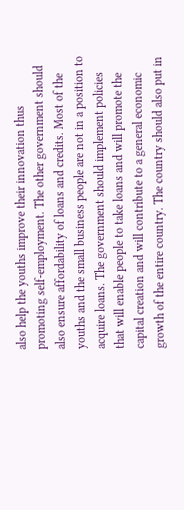also help the youths improve their innovation thus promoting self-employment. The other government should also ensure affordability of loans and credits. Most of the youths and the small business people are not in a position to acquire loans. The government should implement policies that will enable people to take loans and will promote the capital creation and will contribute to a general economic growth of the entire country. The country should also put in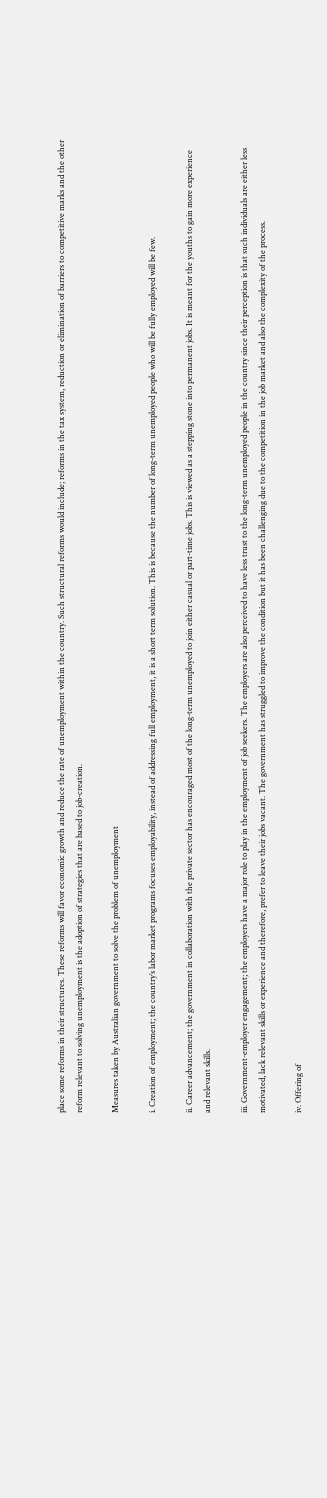place some reforms in their structures. These reforms will favor economic growth and reduce the rate of unemployment within the country. Such structural reforms would include; reforms in the tax system, reduction or elimination of barriers to competitive marks and the other reform relevant to solving unemployment is the adoption of strategies that are based to job-creation.

Measures taken by Australian government to solve the problem of unemployment

i. Creation of employment; the country’s labor market programs focuses employability, instead of addressing full employment, it is a short term solution. This is because the number of long-term unemployed people who will be fully employed will be few.

ii. Career advancement; the government in collaboration with the private sector has encouraged most of the long-term unemployed to join either casual or part-time jobs. This is viewed as a stepping stone into permanent jobs. It is meant for the youths to gain more experience and relevant skills.

iii. Government-employer engagement; the employers have a major role to play in the employment of job seekers. The employers are also perceived to have less trust to the long-term unemployed people in the country since their perception is that such individuals are either less motivated, lack relevant skills or experience and therefore, prefer to leave their jobs vacant. The government has struggled to improve the condition but it has been challenging due to the competition in the job market and also the complexity of the process.

iv. Offering of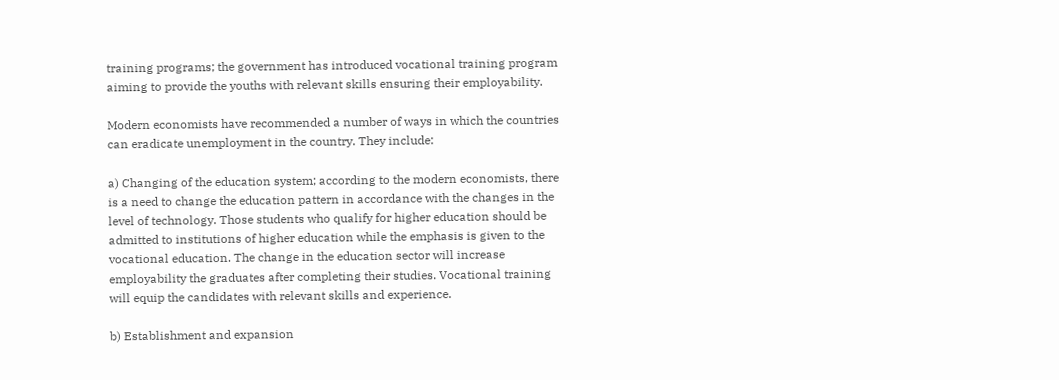training programs; the government has introduced vocational training program aiming to provide the youths with relevant skills ensuring their employability.

Modern economists have recommended a number of ways in which the countries can eradicate unemployment in the country. They include:

a) Changing of the education system; according to the modern economists, there is a need to change the education pattern in accordance with the changes in the level of technology. Those students who qualify for higher education should be admitted to institutions of higher education while the emphasis is given to the vocational education. The change in the education sector will increase employability the graduates after completing their studies. Vocational training will equip the candidates with relevant skills and experience.

b) Establishment and expansion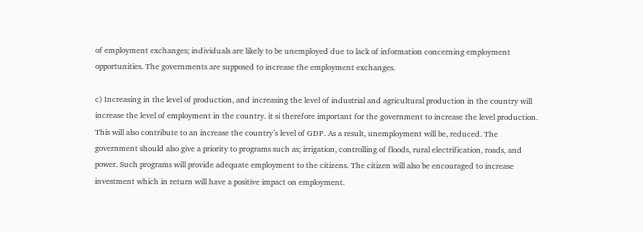of employment exchanges; individuals are likely to be unemployed due to lack of information concerning employment opportunities. The governments are supposed to increase the employment exchanges.

c) Increasing in the level of production, and increasing the level of industrial and agricultural production in the country will increase the level of employment in the country. it si therefore important for the government to increase the level production. This will also contribute to an increase the country’s level of GDP. As a result, unemployment will be, reduced. The government should also give a priority to programs such as; irrigation, controlling of floods, rural electrification, roads, and power. Such programs will provide adequate employment to the citizens. The citizen will also be encouraged to increase investment which in return will have a positive impact on employment.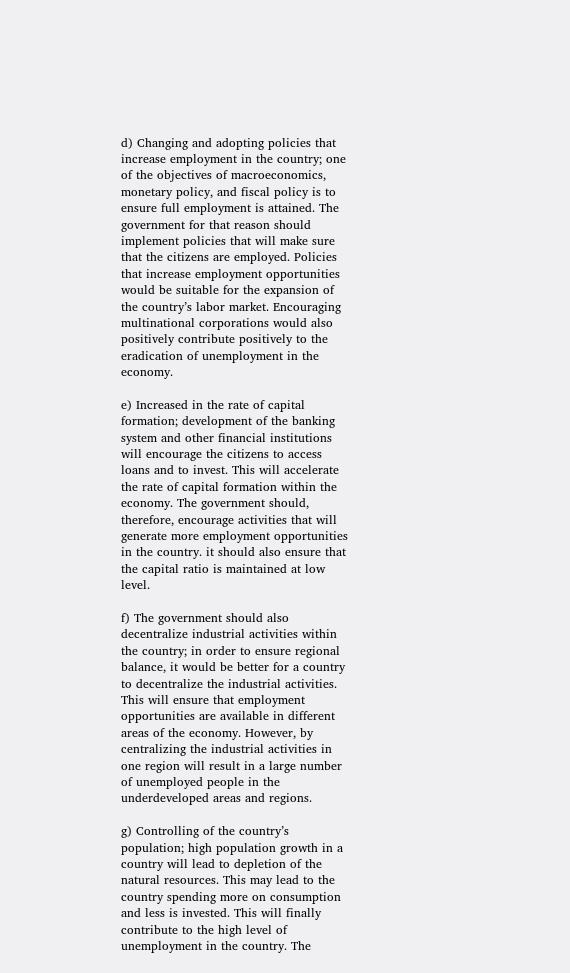d) Changing and adopting policies that increase employment in the country; one of the objectives of macroeconomics, monetary policy, and fiscal policy is to ensure full employment is attained. The government for that reason should implement policies that will make sure that the citizens are employed. Policies that increase employment opportunities would be suitable for the expansion of the country’s labor market. Encouraging multinational corporations would also positively contribute positively to the eradication of unemployment in the economy.

e) Increased in the rate of capital formation; development of the banking system and other financial institutions will encourage the citizens to access loans and to invest. This will accelerate the rate of capital formation within the economy. The government should, therefore, encourage activities that will generate more employment opportunities in the country. it should also ensure that the capital ratio is maintained at low level.

f) The government should also decentralize industrial activities within the country; in order to ensure regional balance, it would be better for a country to decentralize the industrial activities. This will ensure that employment opportunities are available in different areas of the economy. However, by centralizing the industrial activities in one region will result in a large number of unemployed people in the underdeveloped areas and regions.

g) Controlling of the country’s population; high population growth in a country will lead to depletion of the natural resources. This may lead to the country spending more on consumption and less is invested. This will finally contribute to the high level of unemployment in the country. The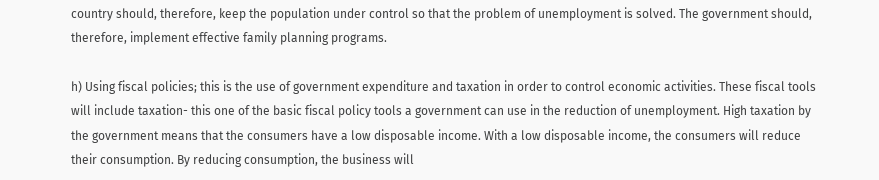country should, therefore, keep the population under control so that the problem of unemployment is solved. The government should, therefore, implement effective family planning programs.

h) Using fiscal policies; this is the use of government expenditure and taxation in order to control economic activities. These fiscal tools will include taxation- this one of the basic fiscal policy tools a government can use in the reduction of unemployment. High taxation by the government means that the consumers have a low disposable income. With a low disposable income, the consumers will reduce their consumption. By reducing consumption, the business will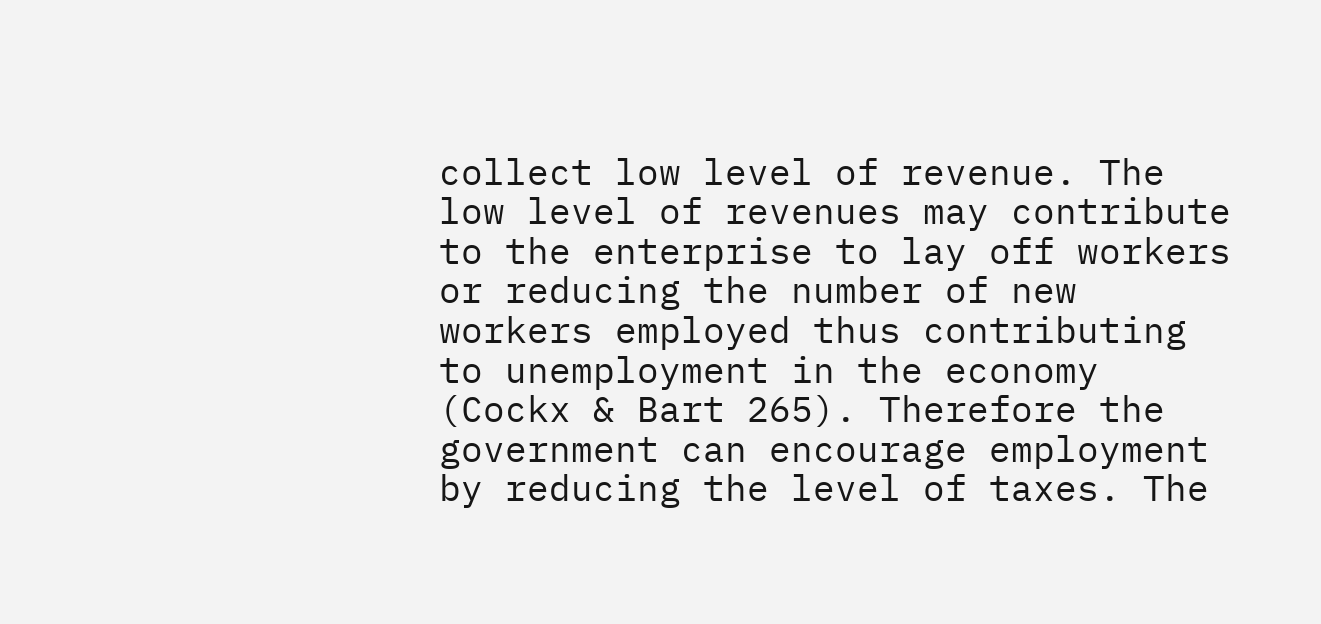collect low level of revenue. The low level of revenues may contribute to the enterprise to lay off workers or reducing the number of new workers employed thus contributing to unemployment in the economy (Cockx & Bart 265). Therefore the government can encourage employment by reducing the level of taxes. The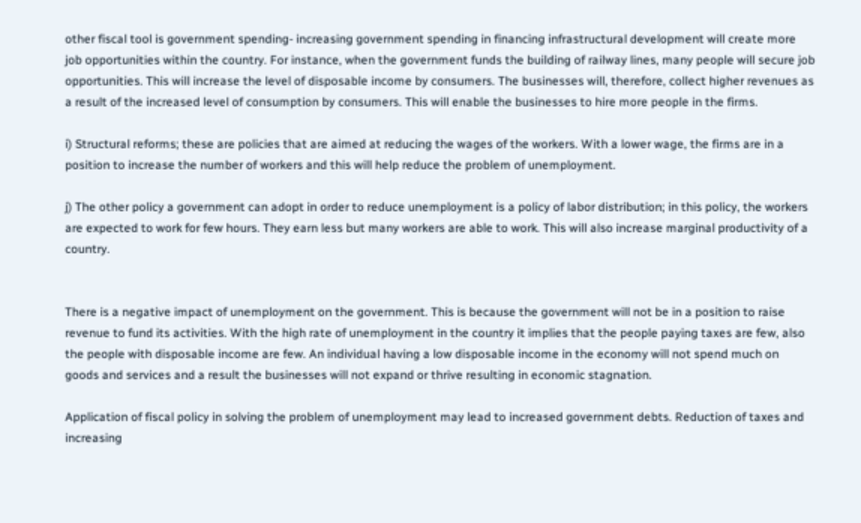other fiscal tool is government spending- increasing government spending in financing infrastructural development will create more job opportunities within the country. For instance, when the government funds the building of railway lines, many people will secure job opportunities. This will increase the level of disposable income by consumers. The businesses will, therefore, collect higher revenues as a result of the increased level of consumption by consumers. This will enable the businesses to hire more people in the firms.

i) Structural reforms; these are policies that are aimed at reducing the wages of the workers. With a lower wage, the firms are in a position to increase the number of workers and this will help reduce the problem of unemployment.

j) The other policy a government can adopt in order to reduce unemployment is a policy of labor distribution; in this policy, the workers are expected to work for few hours. They earn less but many workers are able to work. This will also increase marginal productivity of a country.


There is a negative impact of unemployment on the government. This is because the government will not be in a position to raise revenue to fund its activities. With the high rate of unemployment in the country it implies that the people paying taxes are few, also the people with disposable income are few. An individual having a low disposable income in the economy will not spend much on goods and services and a result the businesses will not expand or thrive resulting in economic stagnation.

Application of fiscal policy in solving the problem of unemployment may lead to increased government debts. Reduction of taxes and increasing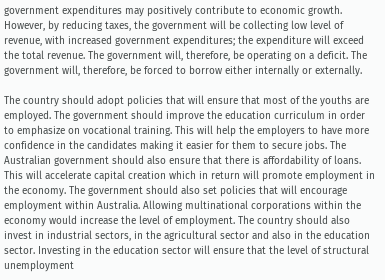government expenditures may positively contribute to economic growth. However, by reducing taxes, the government will be collecting low level of revenue, with increased government expenditures; the expenditure will exceed the total revenue. The government will, therefore, be operating on a deficit. The government will, therefore, be forced to borrow either internally or externally.

The country should adopt policies that will ensure that most of the youths are employed. The government should improve the education curriculum in order to emphasize on vocational training. This will help the employers to have more confidence in the candidates making it easier for them to secure jobs. The Australian government should also ensure that there is affordability of loans. This will accelerate capital creation which in return will promote employment in the economy. The government should also set policies that will encourage employment within Australia. Allowing multinational corporations within the economy would increase the level of employment. The country should also invest in industrial sectors, in the agricultural sector and also in the education sector. Investing in the education sector will ensure that the level of structural unemployment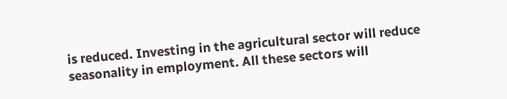is reduced. Investing in the agricultural sector will reduce seasonality in employment. All these sectors will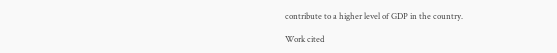contribute to a higher level of GDP in the country.

Work cited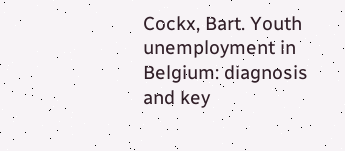Cockx, Bart. Youth unemployment in Belgium: diagnosis and key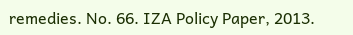remedies. No. 66. IZA Policy Paper, 2013.